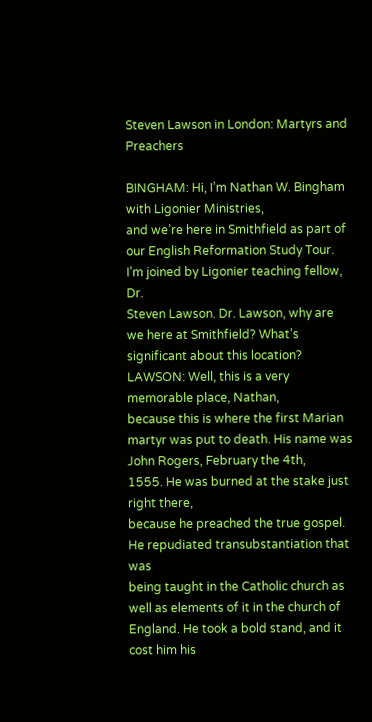Steven Lawson in London: Martyrs and Preachers

BINGHAM: Hi, I’m Nathan W. Bingham with Ligonier Ministries,
and we’re here in Smithfield as part of our English Reformation Study Tour. I’m joined by Ligonier teaching fellow, Dr.
Steven Lawson. Dr. Lawson, why are we here at Smithfield? What’s significant about this location? LAWSON: Well, this is a very memorable place, Nathan,
because this is where the first Marian martyr was put to death. His name was John Rogers, February the 4th,
1555. He was burned at the stake just right there,
because he preached the true gospel. He repudiated transubstantiation that was
being taught in the Catholic church as well as elements of it in the church of England. He took a bold stand, and it cost him his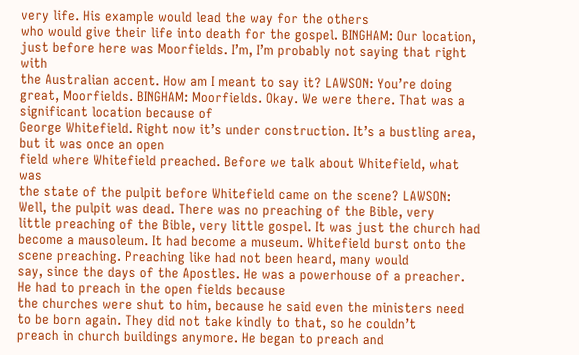very life. His example would lead the way for the others
who would give their life into death for the gospel. BINGHAM: Our location, just before here was Moorfields. I’m, I’m probably not saying that right with
the Australian accent. How am I meant to say it? LAWSON: You’re doing great, Moorfields. BINGHAM: Moorfields. Okay. We were there. That was a significant location because of
George Whitefield. Right now it’s under construction. It’s a bustling area, but it was once an open
field where Whitefield preached. Before we talk about Whitefield, what was
the state of the pulpit before Whitefield came on the scene? LAWSON: Well, the pulpit was dead. There was no preaching of the Bible, very
little preaching of the Bible, very little gospel. It was just the church had become a mausoleum. It had become a museum. Whitefield burst onto the scene preaching. Preaching like had not been heard, many would
say, since the days of the Apostles. He was a powerhouse of a preacher. He had to preach in the open fields because
the churches were shut to him, because he said even the ministers need to be born again. They did not take kindly to that, so he couldn’t
preach in church buildings anymore. He began to preach and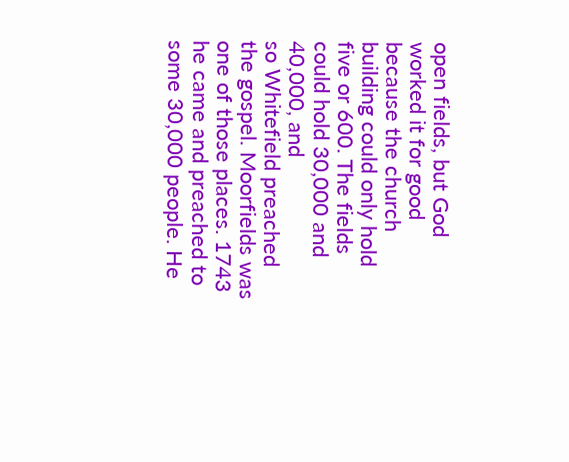open fields, but God
worked it for good because the church building could only hold five or 600. The fields could hold 30,000 and 40,000, and
so Whitefield preached the gospel. Moorfields was one of those places. 1743 he came and preached to some 30,000 people. He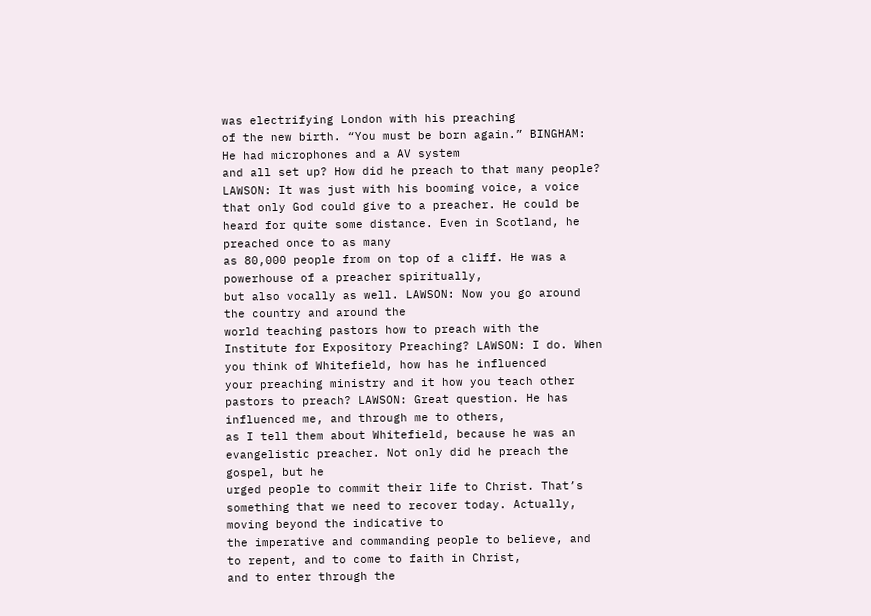was electrifying London with his preaching
of the new birth. “You must be born again.” BINGHAM: He had microphones and a AV system
and all set up? How did he preach to that many people? LAWSON: It was just with his booming voice, a voice
that only God could give to a preacher. He could be heard for quite some distance. Even in Scotland, he preached once to as many
as 80,000 people from on top of a cliff. He was a powerhouse of a preacher spiritually,
but also vocally as well. LAWSON: Now you go around the country and around the
world teaching pastors how to preach with the Institute for Expository Preaching? LAWSON: I do. When you think of Whitefield, how has he influenced
your preaching ministry and it how you teach other pastors to preach? LAWSON: Great question. He has influenced me, and through me to others,
as I tell them about Whitefield, because he was an evangelistic preacher. Not only did he preach the gospel, but he
urged people to commit their life to Christ. That’s something that we need to recover today. Actually, moving beyond the indicative to
the imperative and commanding people to believe, and to repent, and to come to faith in Christ,
and to enter through the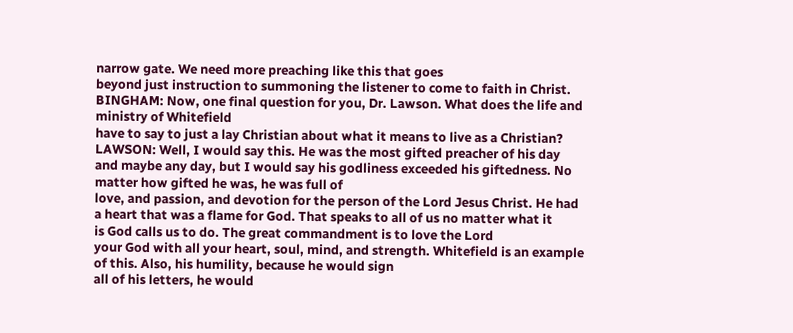narrow gate. We need more preaching like this that goes
beyond just instruction to summoning the listener to come to faith in Christ. BINGHAM: Now, one final question for you, Dr. Lawson. What does the life and ministry of Whitefield
have to say to just a lay Christian about what it means to live as a Christian? LAWSON: Well, I would say this. He was the most gifted preacher of his day
and maybe any day, but I would say his godliness exceeded his giftedness. No matter how gifted he was, he was full of
love, and passion, and devotion for the person of the Lord Jesus Christ. He had a heart that was a flame for God. That speaks to all of us no matter what it
is God calls us to do. The great commandment is to love the Lord
your God with all your heart, soul, mind, and strength. Whitefield is an example of this. Also, his humility, because he would sign
all of his letters, he would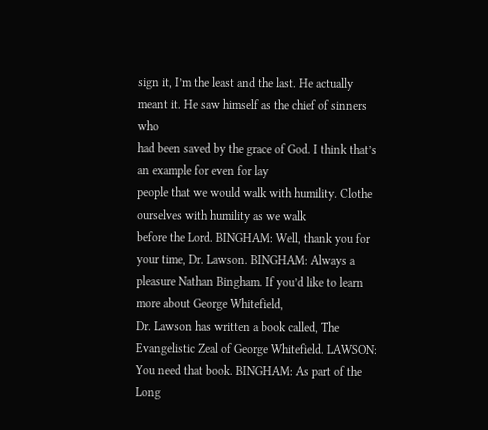sign it, I’m the least and the last. He actually meant it. He saw himself as the chief of sinners who
had been saved by the grace of God. I think that’s an example for even for lay
people that we would walk with humility. Clothe ourselves with humility as we walk
before the Lord. BINGHAM: Well, thank you for your time, Dr. Lawson. BINGHAM: Always a pleasure Nathan Bingham. If you’d like to learn more about George Whitefield,
Dr. Lawson has written a book called, The Evangelistic Zeal of George Whitefield. LAWSON: You need that book. BINGHAM: As part of the Long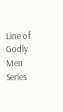Line of Godly Men Series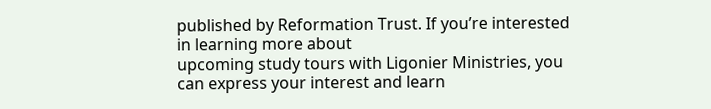published by Reformation Trust. If you’re interested in learning more about
upcoming study tours with Ligonier Ministries, you can express your interest and learn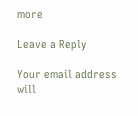more

Leave a Reply

Your email address will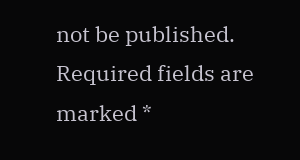not be published. Required fields are marked *